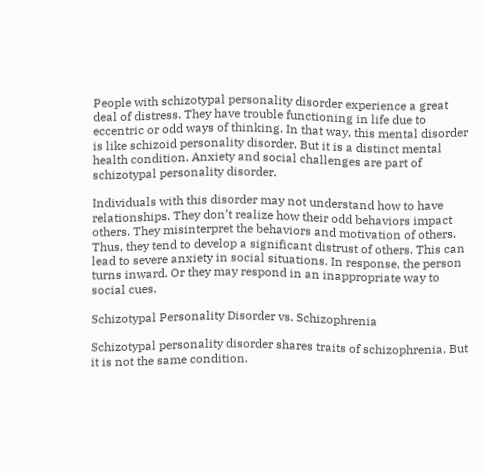People with schizotypal personality disorder experience a great deal of distress. They have trouble functioning in life due to eccentric or odd ways of thinking. In that way, this mental disorder is like schizoid personality disorder. But it is a distinct mental health condition. Anxiety and social challenges are part of schizotypal personality disorder.

Individuals with this disorder may not understand how to have relationships. They don’t realize how their odd behaviors impact others. They misinterpret the behaviors and motivation of others. Thus, they tend to develop a significant distrust of others. This can lead to severe anxiety in social situations. In response, the person turns inward. Or they may respond in an inappropriate way to social cues.

Schizotypal Personality Disorder vs. Schizophrenia

Schizotypal personality disorder shares traits of schizophrenia. But it is not the same condition.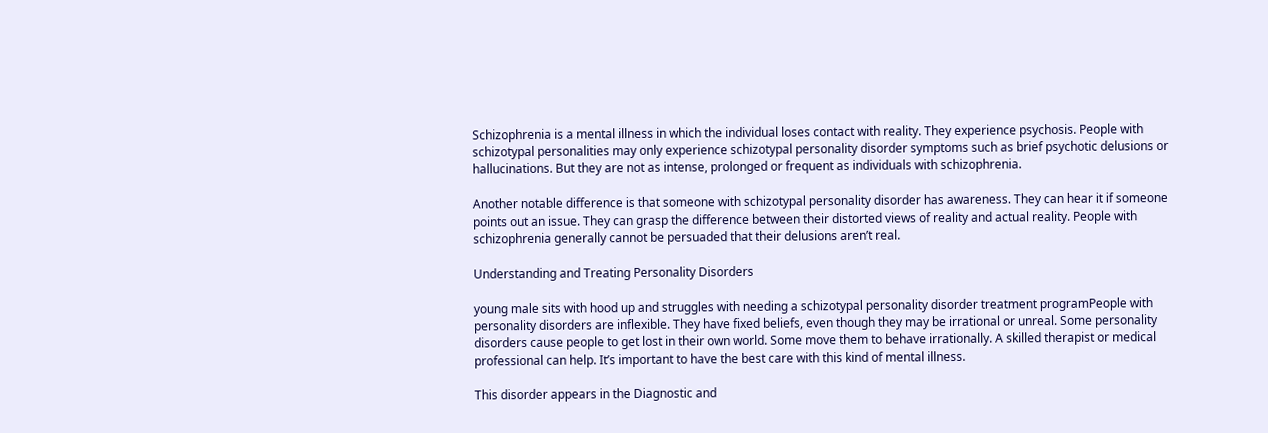Schizophrenia is a mental illness in which the individual loses contact with reality. They experience psychosis. People with schizotypal personalities may only experience schizotypal personality disorder symptoms such as brief psychotic delusions or hallucinations. But they are not as intense, prolonged or frequent as individuals with schizophrenia.

Another notable difference is that someone with schizotypal personality disorder has awareness. They can hear it if someone points out an issue. They can grasp the difference between their distorted views of reality and actual reality. People with schizophrenia generally cannot be persuaded that their delusions aren’t real.

Understanding and Treating Personality Disorders

young male sits with hood up and struggles with needing a schizotypal personality disorder treatment programPeople with personality disorders are inflexible. They have fixed beliefs, even though they may be irrational or unreal. Some personality disorders cause people to get lost in their own world. Some move them to behave irrationally. A skilled therapist or medical professional can help. It’s important to have the best care with this kind of mental illness.

This disorder appears in the Diagnostic and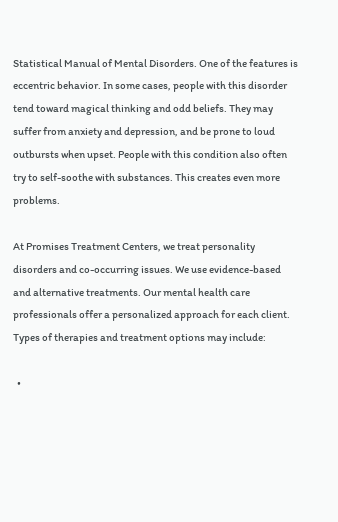Statistical Manual of Mental Disorders. One of the features is eccentric behavior. In some cases, people with this disorder tend toward magical thinking and odd beliefs. They may suffer from anxiety and depression, and be prone to loud outbursts when upset. People with this condition also often try to self-soothe with substances. This creates even more problems.

At Promises Treatment Centers, we treat personality disorders and co-occurring issues. We use evidence-based and alternative treatments. Our mental health care professionals offer a personalized approach for each client. Types of therapies and treatment options may include:

  •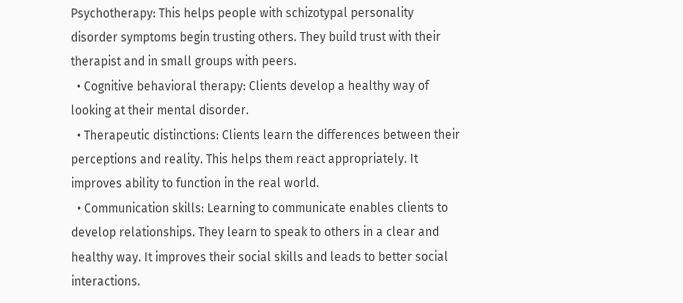Psychotherapy: This helps people with schizotypal personality disorder symptoms begin trusting others. They build trust with their therapist and in small groups with peers.
  • Cognitive behavioral therapy: Clients develop a healthy way of looking at their mental disorder.
  • Therapeutic distinctions: Clients learn the differences between their perceptions and reality. This helps them react appropriately. It improves ability to function in the real world.
  • Communication skills: Learning to communicate enables clients to develop relationships. They learn to speak to others in a clear and healthy way. It improves their social skills and leads to better social interactions.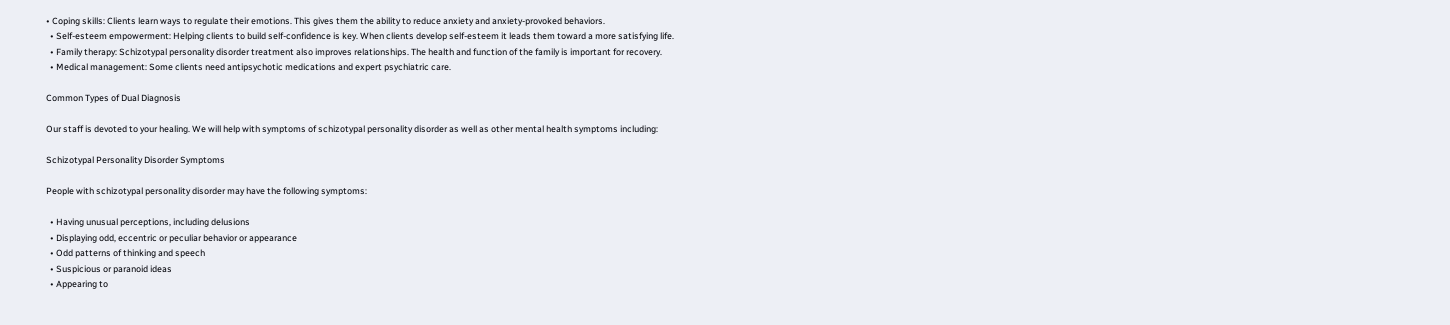• Coping skills: Clients learn ways to regulate their emotions. This gives them the ability to reduce anxiety and anxiety-provoked behaviors.
  • Self-esteem empowerment: Helping clients to build self-confidence is key. When clients develop self-esteem it leads them toward a more satisfying life.
  • Family therapy: Schizotypal personality disorder treatment also improves relationships. The health and function of the family is important for recovery.
  • Medical management: Some clients need antipsychotic medications and expert psychiatric care.

Common Types of Dual Diagnosis

Our staff is devoted to your healing. We will help with symptoms of schizotypal personality disorder as well as other mental health symptoms including:

Schizotypal Personality Disorder Symptoms

People with schizotypal personality disorder may have the following symptoms:

  • Having unusual perceptions, including delusions
  • Displaying odd, eccentric or peculiar behavior or appearance
  • Odd patterns of thinking and speech
  • Suspicious or paranoid ideas
  • Appearing to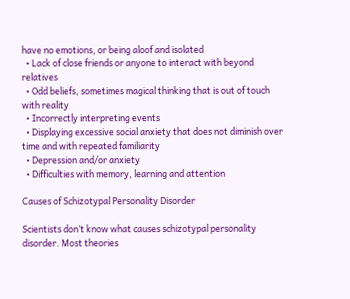have no emotions, or being aloof and isolated
  • Lack of close friends or anyone to interact with beyond relatives
  • Odd beliefs, sometimes magical thinking that is out of touch with reality
  • Incorrectly interpreting events
  • Displaying excessive social anxiety that does not diminish over time and with repeated familiarity
  • Depression and/or anxiety
  • Difficulties with memory, learning and attention

Causes of Schizotypal Personality Disorder

Scientists don’t know what causes schizotypal personality disorder. Most theories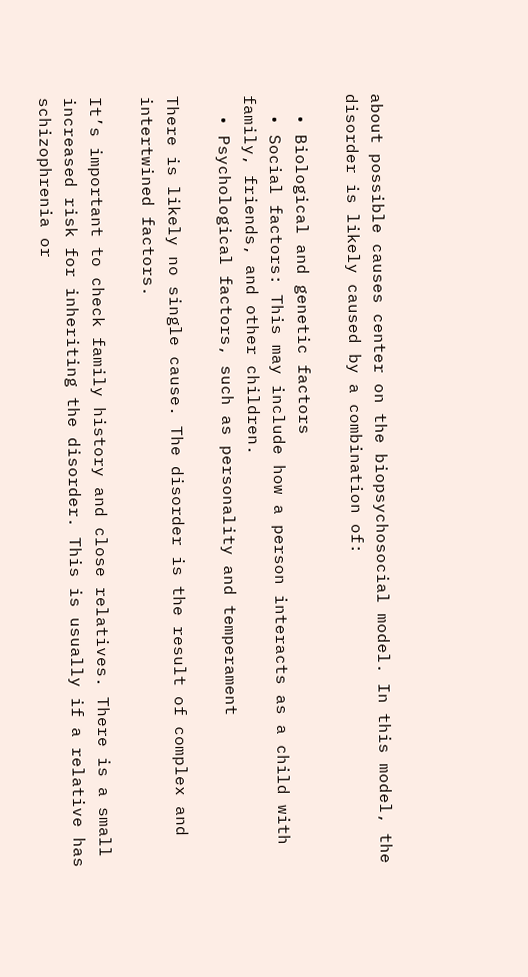about possible causes center on the biopsychosocial model. In this model, the disorder is likely caused by a combination of:

  • Biological and genetic factors
  • Social factors: This may include how a person interacts as a child with family, friends, and other children.
  • Psychological factors, such as personality and temperament

There is likely no single cause. The disorder is the result of complex and intertwined factors.

It’s important to check family history and close relatives. There is a small increased risk for inheriting the disorder. This is usually if a relative has schizophrenia or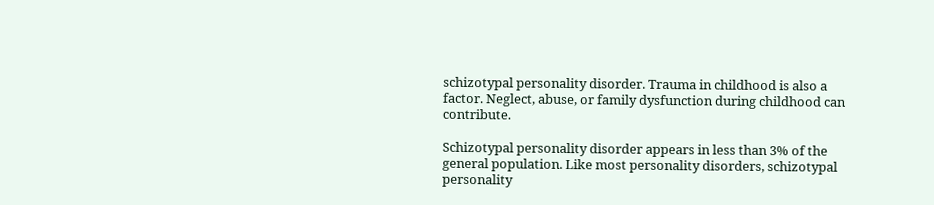schizotypal personality disorder. Trauma in childhood is also a factor. Neglect, abuse, or family dysfunction during childhood can contribute.

Schizotypal personality disorder appears in less than 3% of the general population. Like most personality disorders, schizotypal personality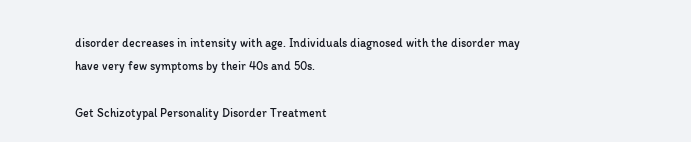disorder decreases in intensity with age. Individuals diagnosed with the disorder may have very few symptoms by their 40s and 50s.

Get Schizotypal Personality Disorder Treatment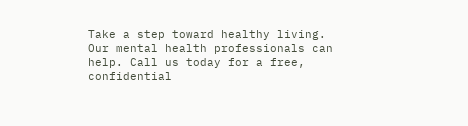Take a step toward healthy living. Our mental health professionals can help. Call us today for a free, confidential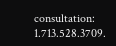consultation:  1.713.528.3709.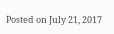Posted on July 21, 2017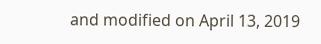and modified on April 13, 2019